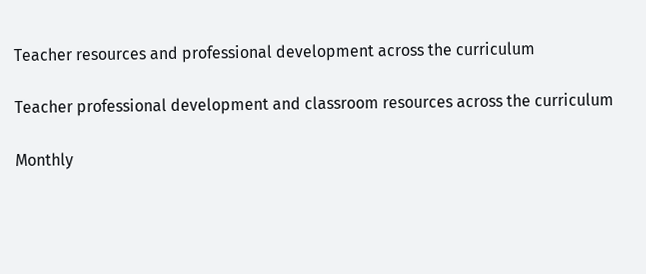Teacher resources and professional development across the curriculum

Teacher professional development and classroom resources across the curriculum

Monthly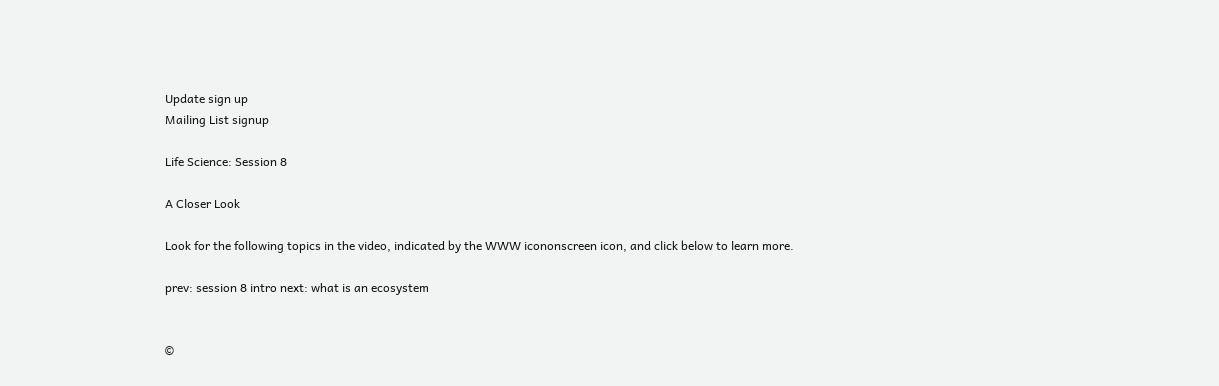Update sign up
Mailing List signup

Life Science: Session 8

A Closer Look

Look for the following topics in the video, indicated by the WWW icononscreen icon, and click below to learn more.

prev: session 8 intro next: what is an ecosystem


©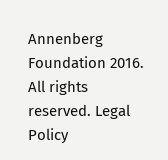Annenberg Foundation 2016. All rights reserved. Legal Policy